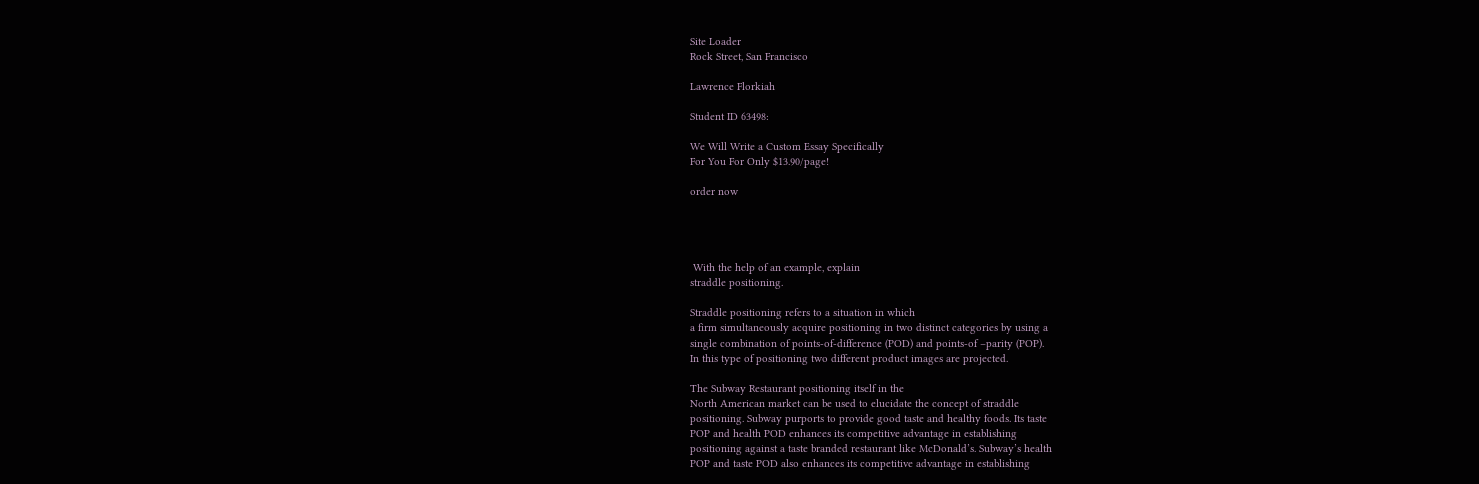Site Loader
Rock Street, San Francisco

Lawrence Florkiah

Student ID 63498:

We Will Write a Custom Essay Specifically
For You For Only $13.90/page!

order now




 With the help of an example, explain
straddle positioning.

Straddle positioning refers to a situation in which
a firm simultaneously acquire positioning in two distinct categories by using a
single combination of points-of-difference (POD) and points-of –parity (POP).
In this type of positioning two different product images are projected.

The Subway Restaurant positioning itself in the
North American market can be used to elucidate the concept of straddle
positioning. Subway purports to provide good taste and healthy foods. Its taste
POP and health POD enhances its competitive advantage in establishing
positioning against a taste branded restaurant like McDonald’s. Subway’s health
POP and taste POD also enhances its competitive advantage in establishing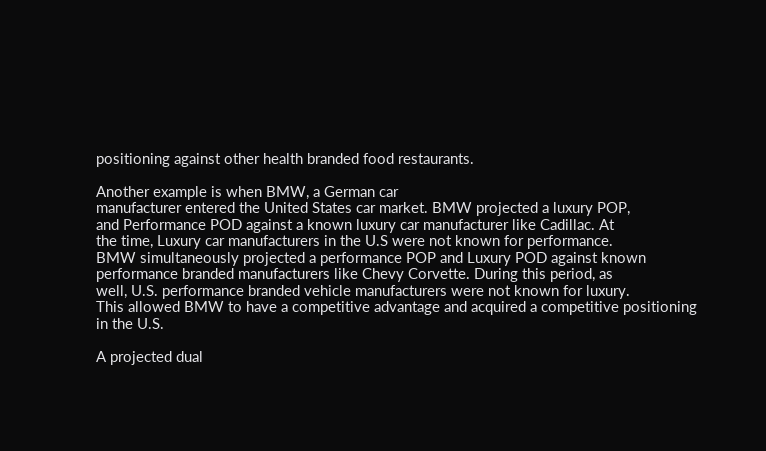positioning against other health branded food restaurants.

Another example is when BMW, a German car
manufacturer entered the United States car market. BMW projected a luxury POP,
and Performance POD against a known luxury car manufacturer like Cadillac. At
the time, Luxury car manufacturers in the U.S were not known for performance.
BMW simultaneously projected a performance POP and Luxury POD against known
performance branded manufacturers like Chevy Corvette. During this period, as
well, U.S. performance branded vehicle manufacturers were not known for luxury.
This allowed BMW to have a competitive advantage and acquired a competitive positioning
in the U.S.

A projected dual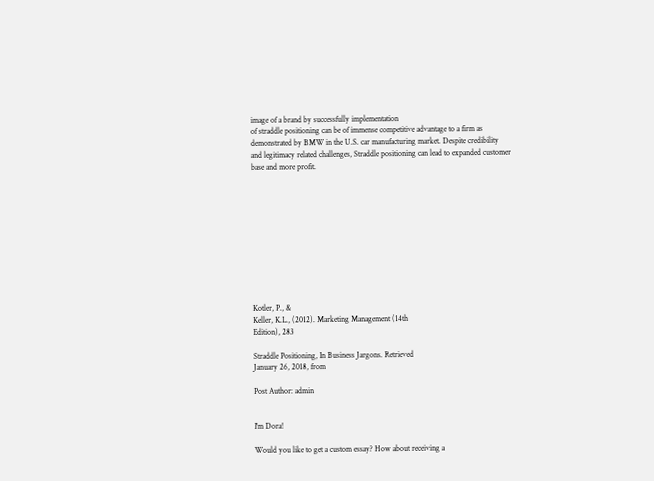image of a brand by successfully implementation
of straddle positioning can be of immense competitive advantage to a firm as
demonstrated by BMW in the U.S. car manufacturing market. Despite credibility
and legitimacy related challenges, Straddle positioning can lead to expanded customer
base and more profit.











Kotler, P., &
Keller, K.L., (2012). Marketing Management (14th
Edition), 283

Straddle Positioning, In Business Jargons. Retrieved
January 26, 2018, from

Post Author: admin


I'm Dora!

Would you like to get a custom essay? How about receiving a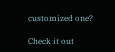customized one?

Check it out